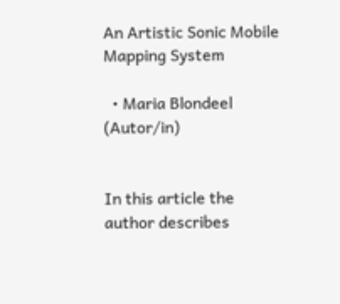An Artistic Sonic Mobile Mapping System

  • Maria Blondeel (Autor/in)


In this article the author describes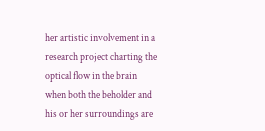her artistic involvement in a research project charting the optical flow in the brain when both the beholder and his or her surroundings are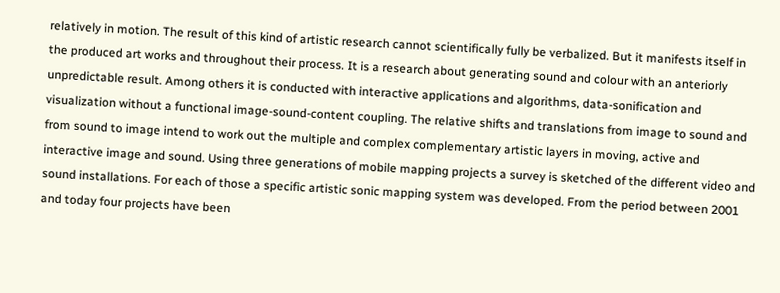relatively in motion. The result of this kind of artistic research cannot scientifically fully be verbalized. But it manifests itself in the produced art works and throughout their process. It is a research about generating sound and colour with an anteriorly unpredictable result. Among others it is conducted with interactive applications and algorithms, data-sonification and visualization without a functional image-sound-content coupling. The relative shifts and translations from image to sound and from sound to image intend to work out the multiple and complex complementary artistic layers in moving, active and interactive image and sound. Using three generations of mobile mapping projects a survey is sketched of the different video and sound installations. For each of those a specific artistic sonic mapping system was developed. From the period between 2001 and today four projects have been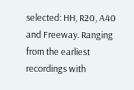selected: HH, R20, A40 and Freeway. Ranging from the earliest recordings with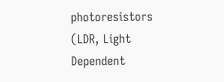photoresistors (LDR, Light Dependent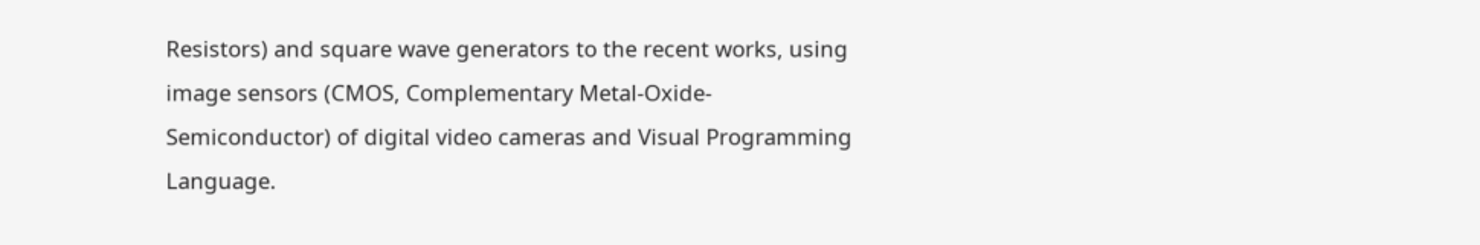Resistors) and square wave generators to the recent works, using image sensors (CMOS, Complementary Metal-Oxide-Semiconductor) of digital video cameras and Visual Programming Language.